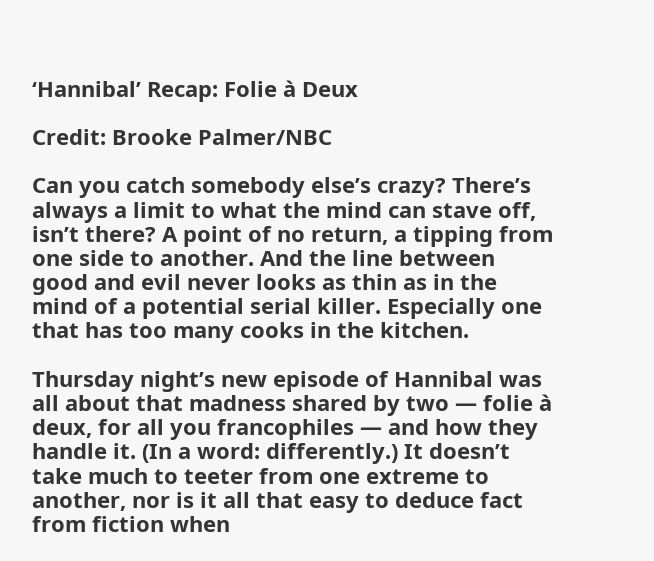‘Hannibal’ Recap: Folie à Deux

Credit: Brooke Palmer/NBC

Can you catch somebody else’s crazy? There’s always a limit to what the mind can stave off, isn’t there? A point of no return, a tipping from one side to another. And the line between good and evil never looks as thin as in the mind of a potential serial killer. Especially one that has too many cooks in the kitchen.

Thursday night’s new episode of Hannibal was all about that madness shared by two — folie à deux, for all you francophiles — and how they handle it. (In a word: differently.) It doesn’t take much to teeter from one extreme to another, nor is it all that easy to deduce fact from fiction when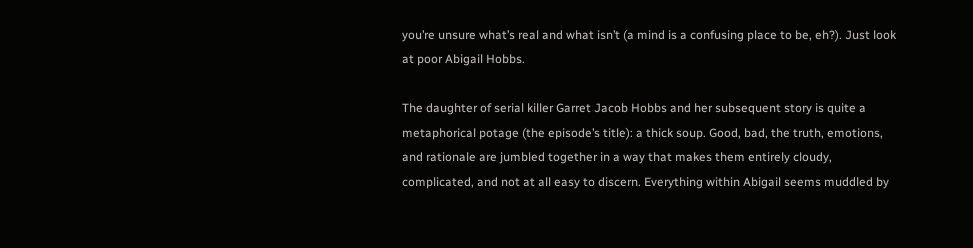you’re unsure what’s real and what isn’t (a mind is a confusing place to be, eh?). Just look at poor Abigail Hobbs.

The daughter of serial killer Garret Jacob Hobbs and her subsequent story is quite a metaphorical potage (the episode’s title): a thick soup. Good, bad, the truth, emotions, and rationale are jumbled together in a way that makes them entirely cloudy, complicated, and not at all easy to discern. Everything within Abigail seems muddled by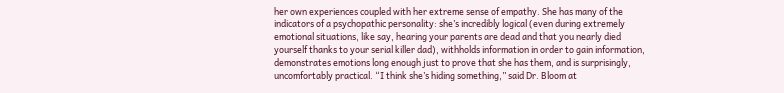her own experiences coupled with her extreme sense of empathy. She has many of the indicators of a psychopathic personality: she’s incredibly logical (even during extremely emotional situations, like say, hearing your parents are dead and that you nearly died yourself thanks to your serial killer dad), withholds information in order to gain information, demonstrates emotions long enough just to prove that she has them, and is surprisingly, uncomfortably practical. “I think she’s hiding something,” said Dr. Bloom at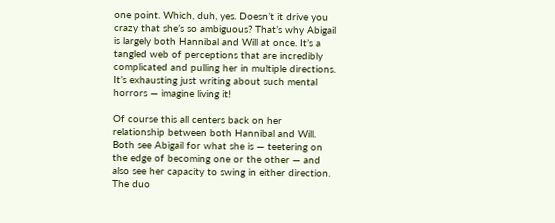one point. Which, duh, yes. Doesn’t it drive you crazy that she’s so ambiguous? That’s why Abigail is largely both Hannibal and Will at once. It’s a tangled web of perceptions that are incredibly complicated and pulling her in multiple directions. It’s exhausting just writing about such mental horrors — imagine living it!

Of course this all centers back on her relationship between both Hannibal and Will. Both see Abigail for what she is — teetering on the edge of becoming one or the other — and also see her capacity to swing in either direction. The duo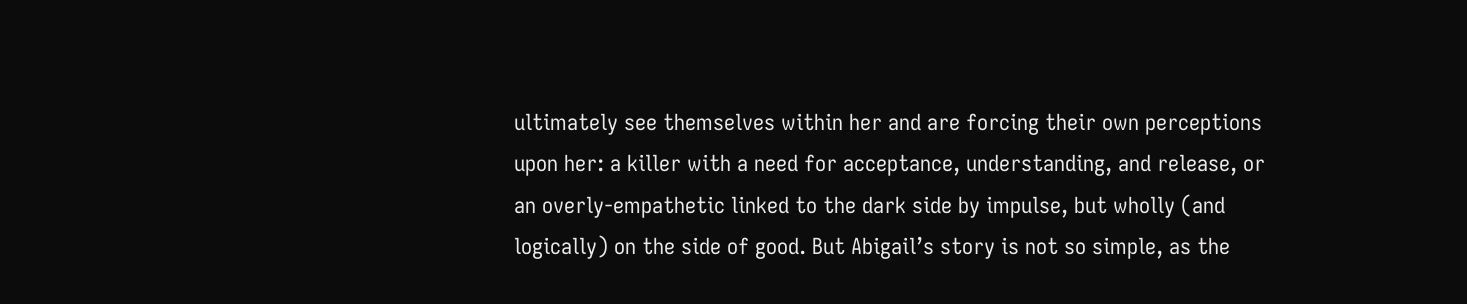ultimately see themselves within her and are forcing their own perceptions upon her: a killer with a need for acceptance, understanding, and release, or an overly-empathetic linked to the dark side by impulse, but wholly (and logically) on the side of good. But Abigail’s story is not so simple, as the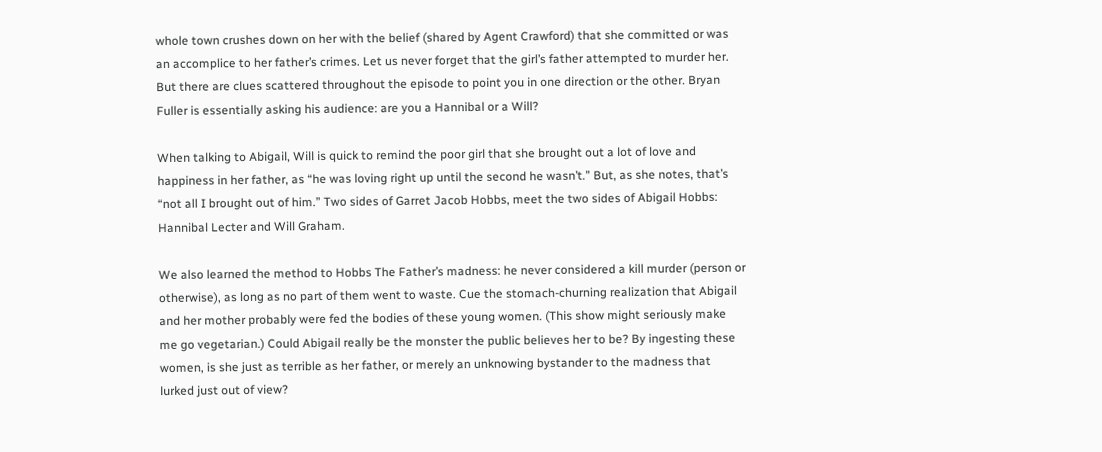whole town crushes down on her with the belief (shared by Agent Crawford) that she committed or was an accomplice to her father’s crimes. Let us never forget that the girl’s father attempted to murder her. But there are clues scattered throughout the episode to point you in one direction or the other. Bryan Fuller is essentially asking his audience: are you a Hannibal or a Will?

When talking to Abigail, Will is quick to remind the poor girl that she brought out a lot of love and happiness in her father, as “he was loving right up until the second he wasn’t.” But, as she notes, that’s “not all I brought out of him.” Two sides of Garret Jacob Hobbs, meet the two sides of Abigail Hobbs: Hannibal Lecter and Will Graham.

We also learned the method to Hobbs The Father’s madness: he never considered a kill murder (person or otherwise), as long as no part of them went to waste. Cue the stomach-churning realization that Abigail and her mother probably were fed the bodies of these young women. (This show might seriously make me go vegetarian.) Could Abigail really be the monster the public believes her to be? By ingesting these women, is she just as terrible as her father, or merely an unknowing bystander to the madness that lurked just out of view?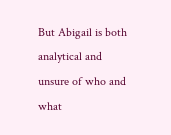But Abigail is both analytical and unsure of who and what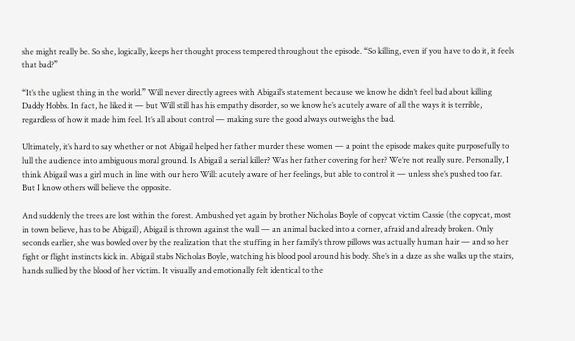she might really be. So she, logically, keeps her thought process tempered throughout the episode. “So killing, even if you have to do it, it feels that bad?”

“It’s the ugliest thing in the world.” Will never directly agrees with Abigail’s statement because we know he didn’t feel bad about killing Daddy Hobbs. In fact, he liked it — but Will still has his empathy disorder, so we know he’s acutely aware of all the ways it is terrible, regardless of how it made him feel. It’s all about control — making sure the good always outweighs the bad.

Ultimately, it’s hard to say whether or not Abigail helped her father murder these women — a point the episode makes quite purposefully to lull the audience into ambiguous moral ground. Is Abigail a serial killer? Was her father covering for her? We’re not really sure. Personally, I think Abigail was a girl much in line with our hero Will: acutely aware of her feelings, but able to control it — unless she’s pushed too far. But I know others will believe the opposite.

And suddenly the trees are lost within the forest. Ambushed yet again by brother Nicholas Boyle of copycat victim Cassie (the copycat, most in town believe, has to be Abigail), Abigail is thrown against the wall — an animal backed into a corner, afraid and already broken. Only seconds earlier, she was bowled over by the realization that the stuffing in her family’s throw pillows was actually human hair — and so her fight or flight instincts kick in. Abigail stabs Nicholas Boyle, watching his blood pool around his body. She’s in a daze as she walks up the stairs, hands sullied by the blood of her victim. It visually and emotionally felt identical to the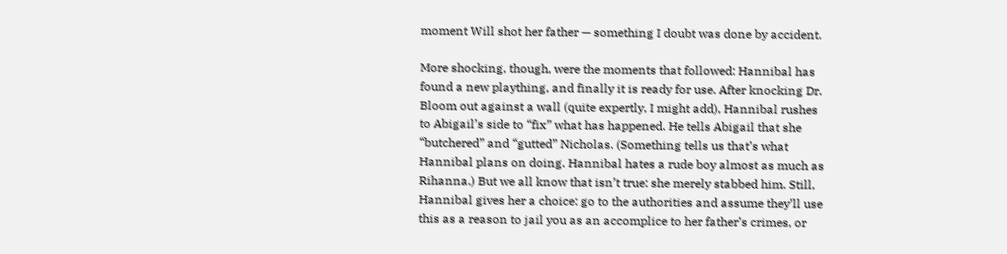moment Will shot her father — something I doubt was done by accident.

More shocking, though, were the moments that followed: Hannibal has found a new plaything, and finally it is ready for use. After knocking Dr. Bloom out against a wall (quite expertly, I might add), Hannibal rushes to Abigail’s side to “fix” what has happened. He tells Abigail that she “butchered” and “gutted” Nicholas. (Something tells us that’s what Hannibal plans on doing. Hannibal hates a rude boy almost as much as Rihanna.) But we all know that isn’t true: she merely stabbed him. Still, Hannibal gives her a choice: go to the authorities and assume they’ll use this as a reason to jail you as an accomplice to her father’s crimes, or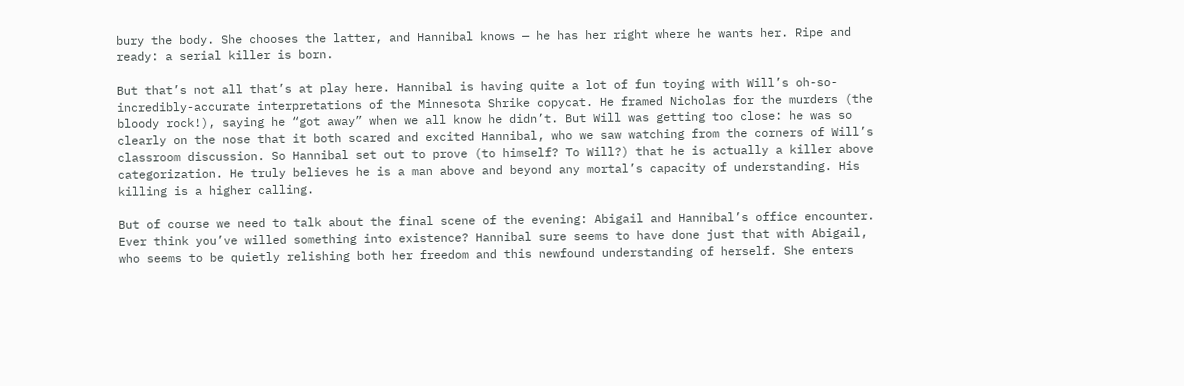bury the body. She chooses the latter, and Hannibal knows — he has her right where he wants her. Ripe and ready: a serial killer is born.

But that’s not all that’s at play here. Hannibal is having quite a lot of fun toying with Will’s oh-so-incredibly-accurate interpretations of the Minnesota Shrike copycat. He framed Nicholas for the murders (the bloody rock!), saying he “got away” when we all know he didn’t. But Will was getting too close: he was so clearly on the nose that it both scared and excited Hannibal, who we saw watching from the corners of Will’s classroom discussion. So Hannibal set out to prove (to himself? To Will?) that he is actually a killer above categorization. He truly believes he is a man above and beyond any mortal’s capacity of understanding. His killing is a higher calling.

But of course we need to talk about the final scene of the evening: Abigail and Hannibal’s office encounter. Ever think you’ve willed something into existence? Hannibal sure seems to have done just that with Abigail, who seems to be quietly relishing both her freedom and this newfound understanding of herself. She enters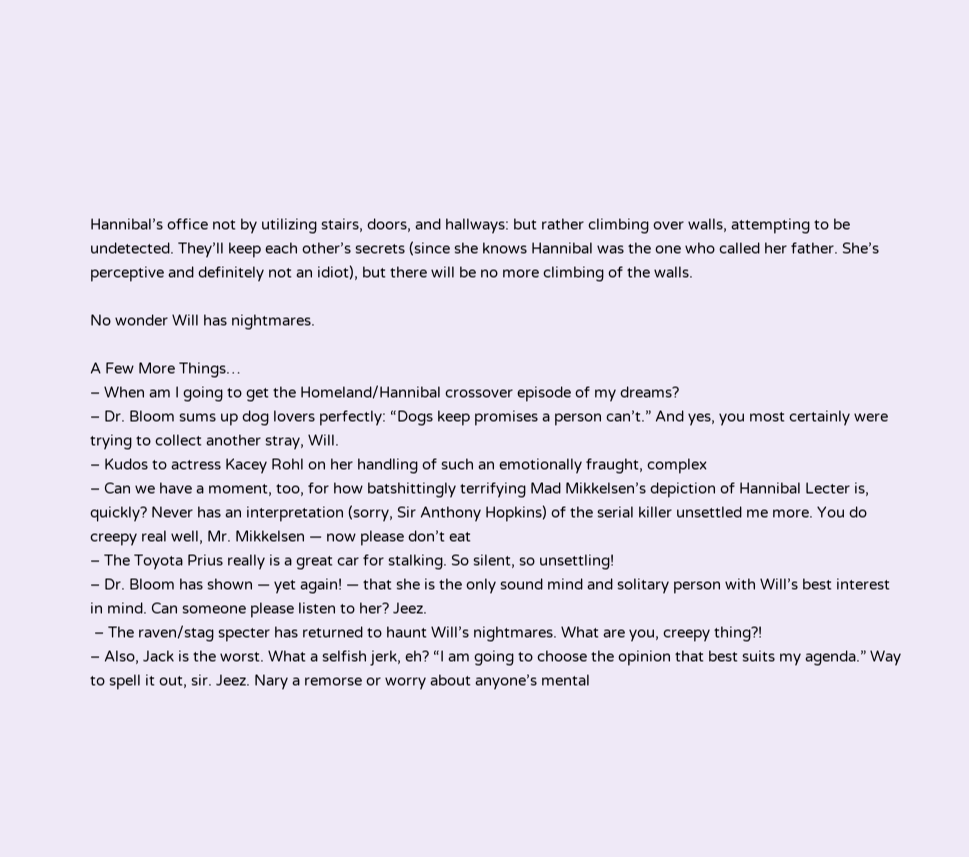Hannibal’s office not by utilizing stairs, doors, and hallways: but rather climbing over walls, attempting to be undetected. They’ll keep each other’s secrets (since she knows Hannibal was the one who called her father. She’s perceptive and definitely not an idiot), but there will be no more climbing of the walls.

No wonder Will has nightmares.

A Few More Things…
– When am I going to get the Homeland/Hannibal crossover episode of my dreams?
– Dr. Bloom sums up dog lovers perfectly: “Dogs keep promises a person can’t.” And yes, you most certainly were trying to collect another stray, Will.
– Kudos to actress Kacey Rohl on her handling of such an emotionally fraught, complex
– Can we have a moment, too, for how batshittingly terrifying Mad Mikkelsen’s depiction of Hannibal Lecter is, quickly? Never has an interpretation (sorry, Sir Anthony Hopkins) of the serial killer unsettled me more. You do creepy real well, Mr. Mikkelsen — now please don’t eat
– The Toyota Prius really is a great car for stalking. So silent, so unsettling!
– Dr. Bloom has shown — yet again! — that she is the only sound mind and solitary person with Will’s best interest in mind. Can someone please listen to her? Jeez.
 – The raven/stag specter has returned to haunt Will’s nightmares. What are you, creepy thing?!
– Also, Jack is the worst. What a selfish jerk, eh? “I am going to choose the opinion that best suits my agenda.” Way to spell it out, sir. Jeez. Nary a remorse or worry about anyone’s mental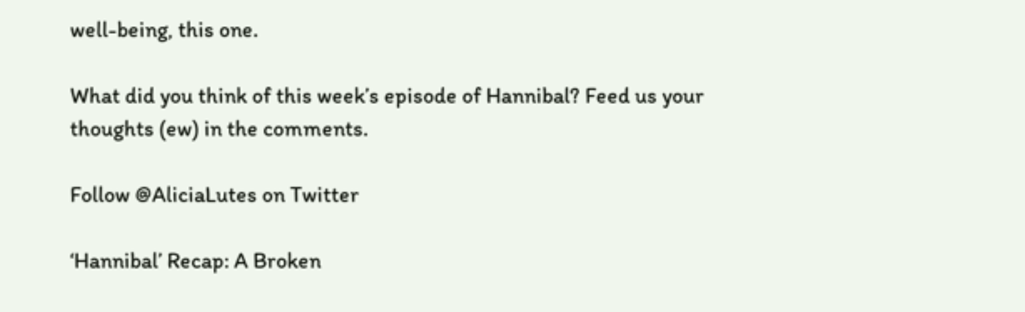well-being, this one.

What did you think of this week’s episode of Hannibal? Feed us your thoughts (ew) in the comments.

Follow @AliciaLutes on Twitter

‘Hannibal’ Recap: A Broken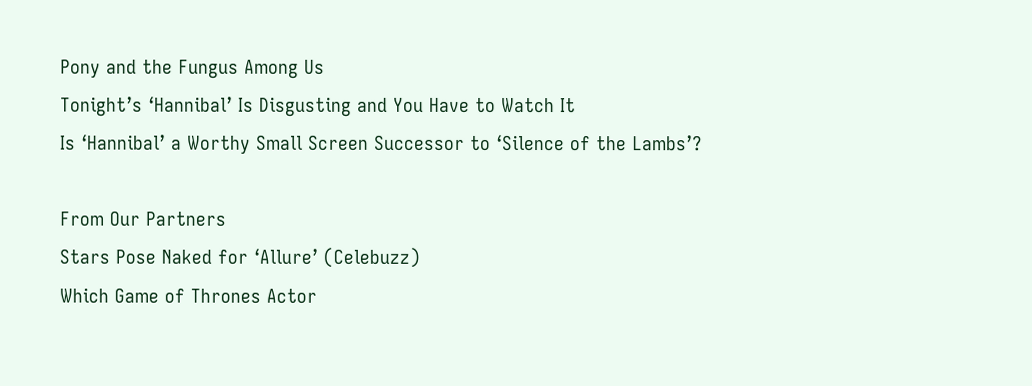Pony and the Fungus Among Us
Tonight’s ‘Hannibal’ Is Disgusting and You Have to Watch It
Is ‘Hannibal’ a Worthy Small Screen Successor to ‘Silence of the Lambs’?

From Our Partners
Stars Pose Naked for ‘Allure’ (Celebuzz)
Which Game of Thrones Actor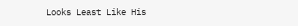Looks Least Like His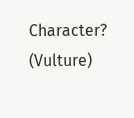Character? (Vulture)